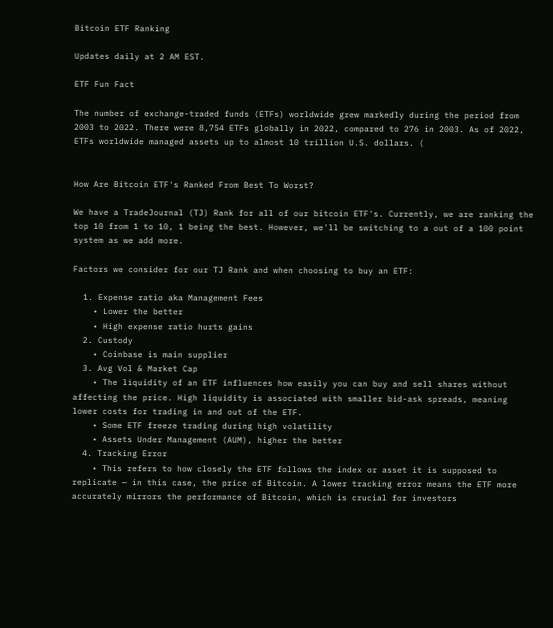Bitcoin ETF Ranking

Updates daily at 2 AM EST.

ETF Fun Fact

The number of exchange-traded funds (ETFs) worldwide grew markedly during the period from 2003 to 2022. There were 8,754 ETFs globally in 2022, compared to 276 in 2003. As of 2022, ETFs worldwide managed assets up to almost 10 trillion U.S. dollars. (


How Are Bitcoin ETF's Ranked From Best To Worst?

We have a TradeJournal (TJ) Rank for all of our bitcoin ETF's. Currently, we are ranking the top 10 from 1 to 10, 1 being the best. However, we'll be switching to a out of a 100 point system as we add more.

Factors we consider for our TJ Rank and when choosing to buy an ETF:

  1. Expense ratio aka Management Fees
    • Lower the better
    • High expense ratio hurts gains
  2. Custody
    • Coinbase is main supplier
  3. Avg Vol & Market Cap
    • The liquidity of an ETF influences how easily you can buy and sell shares without affecting the price. High liquidity is associated with smaller bid-ask spreads, meaning lower costs for trading in and out of the ETF.
    • Some ETF freeze trading during high volatility
    • Assets Under Management (AUM), higher the better
  4. Tracking Error
    • This refers to how closely the ETF follows the index or asset it is supposed to replicate — in this case, the price of Bitcoin. A lower tracking error means the ETF more accurately mirrors the performance of Bitcoin, which is crucial for investors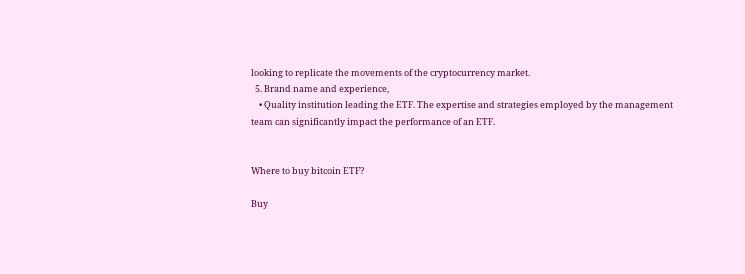looking to replicate the movements of the cryptocurrency market.
  5. Brand name and experience,
    • Quality institution leading the ETF. The expertise and strategies employed by the management team can significantly impact the performance of an ETF.


Where to buy bitcoin ETF?

Buy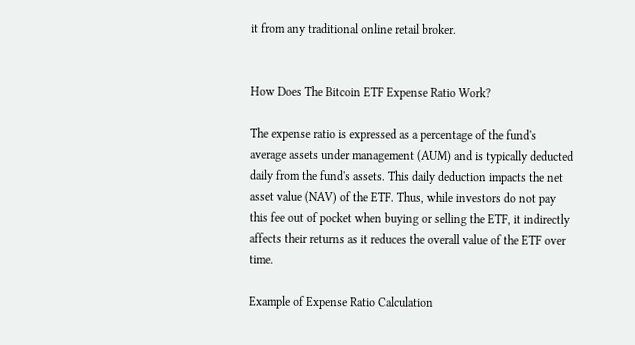it from any traditional online retail broker.


How Does The Bitcoin ETF Expense Ratio Work?

The expense ratio is expressed as a percentage of the fund's average assets under management (AUM) and is typically deducted daily from the fund's assets. This daily deduction impacts the net asset value (NAV) of the ETF. Thus, while investors do not pay this fee out of pocket when buying or selling the ETF, it indirectly affects their returns as it reduces the overall value of the ETF over time.

Example of Expense Ratio Calculation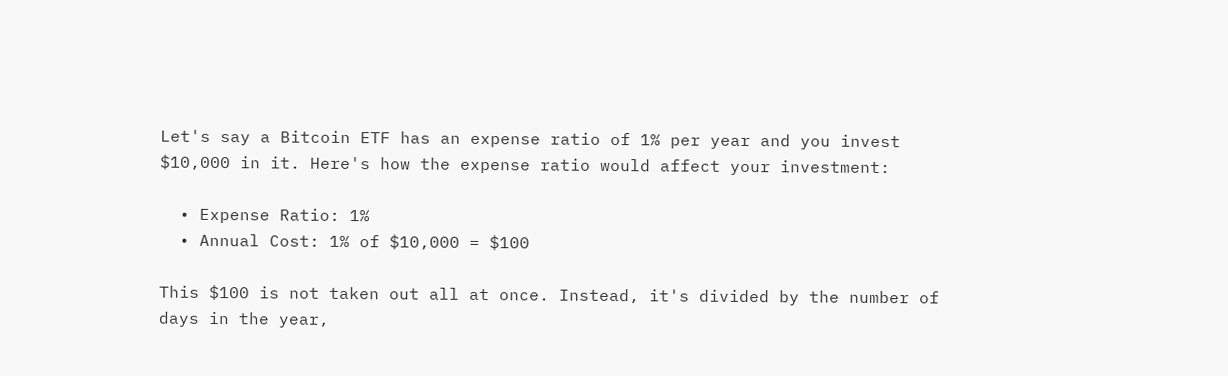Let's say a Bitcoin ETF has an expense ratio of 1% per year and you invest $10,000 in it. Here's how the expense ratio would affect your investment:

  • Expense Ratio: 1%
  • Annual Cost: 1% of $10,000 = $100

This $100 is not taken out all at once. Instead, it's divided by the number of days in the year,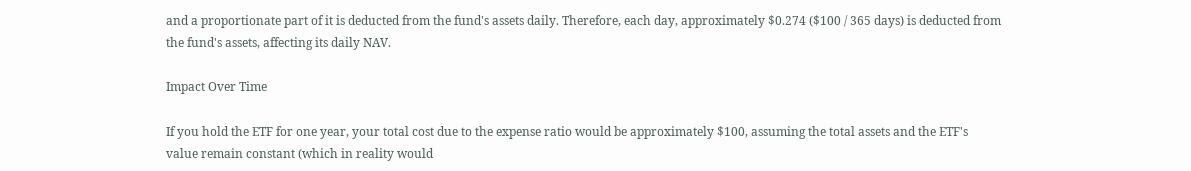and a proportionate part of it is deducted from the fund's assets daily. Therefore, each day, approximately $0.274 ($100 / 365 days) is deducted from the fund's assets, affecting its daily NAV.

Impact Over Time

If you hold the ETF for one year, your total cost due to the expense ratio would be approximately $100, assuming the total assets and the ETF's value remain constant (which in reality would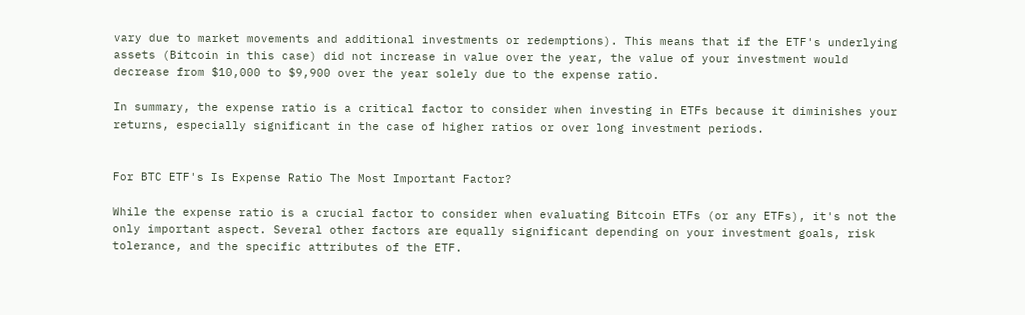vary due to market movements and additional investments or redemptions). This means that if the ETF's underlying assets (Bitcoin in this case) did not increase in value over the year, the value of your investment would decrease from $10,000 to $9,900 over the year solely due to the expense ratio.

In summary, the expense ratio is a critical factor to consider when investing in ETFs because it diminishes your returns, especially significant in the case of higher ratios or over long investment periods.


For BTC ETF's Is Expense Ratio The Most Important Factor?

While the expense ratio is a crucial factor to consider when evaluating Bitcoin ETFs (or any ETFs), it's not the only important aspect. Several other factors are equally significant depending on your investment goals, risk tolerance, and the specific attributes of the ETF.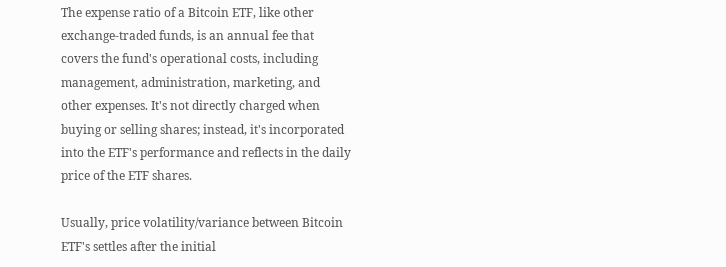The expense ratio of a Bitcoin ETF, like other exchange-traded funds, is an annual fee that covers the fund's operational costs, including management, administration, marketing, and other expenses. It's not directly charged when buying or selling shares; instead, it's incorporated into the ETF's performance and reflects in the daily price of the ETF shares.

Usually, price volatility/variance between Bitcoin ETF's settles after the initial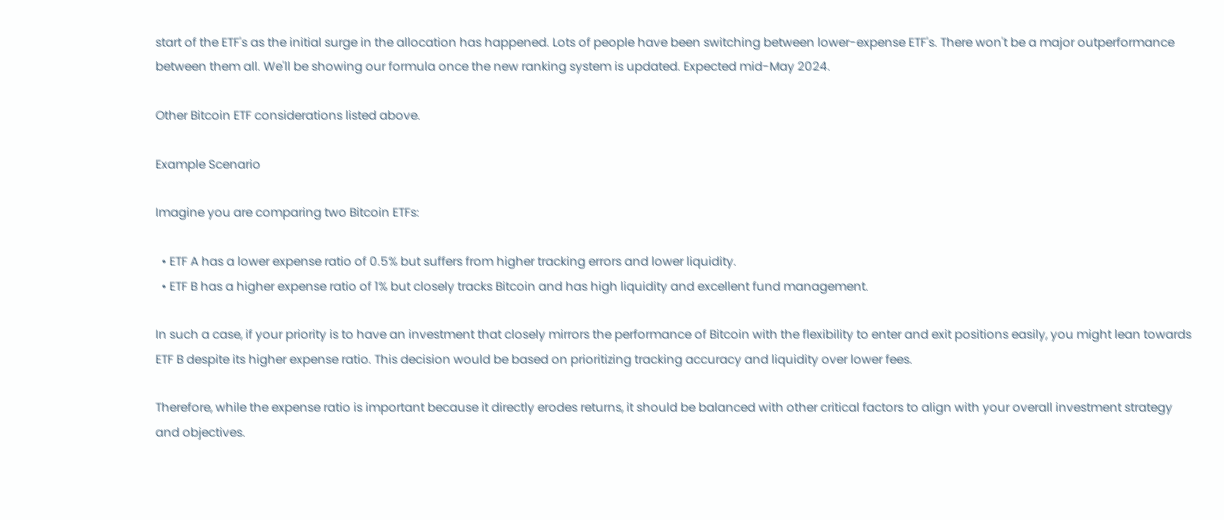start of the ETF's as the initial surge in the allocation has happened. Lots of people have been switching between lower-expense ETF's. There won't be a major outperformance between them all. We'll be showing our formula once the new ranking system is updated. Expected mid-May 2024.

Other Bitcoin ETF considerations listed above.

Example Scenario

Imagine you are comparing two Bitcoin ETFs:

  • ETF A has a lower expense ratio of 0.5% but suffers from higher tracking errors and lower liquidity.
  • ETF B has a higher expense ratio of 1% but closely tracks Bitcoin and has high liquidity and excellent fund management.

In such a case, if your priority is to have an investment that closely mirrors the performance of Bitcoin with the flexibility to enter and exit positions easily, you might lean towards ETF B despite its higher expense ratio. This decision would be based on prioritizing tracking accuracy and liquidity over lower fees.

Therefore, while the expense ratio is important because it directly erodes returns, it should be balanced with other critical factors to align with your overall investment strategy and objectives.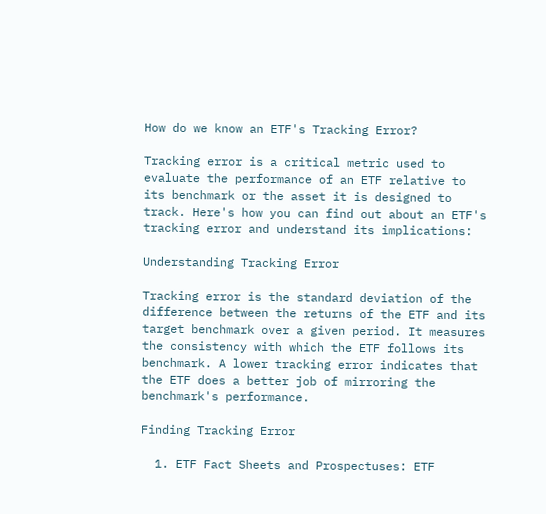How do we know an ETF's Tracking Error?

Tracking error is a critical metric used to evaluate the performance of an ETF relative to its benchmark or the asset it is designed to track. Here's how you can find out about an ETF's tracking error and understand its implications:

Understanding Tracking Error

Tracking error is the standard deviation of the difference between the returns of the ETF and its target benchmark over a given period. It measures the consistency with which the ETF follows its benchmark. A lower tracking error indicates that the ETF does a better job of mirroring the benchmark's performance.

Finding Tracking Error

  1. ETF Fact Sheets and Prospectuses: ETF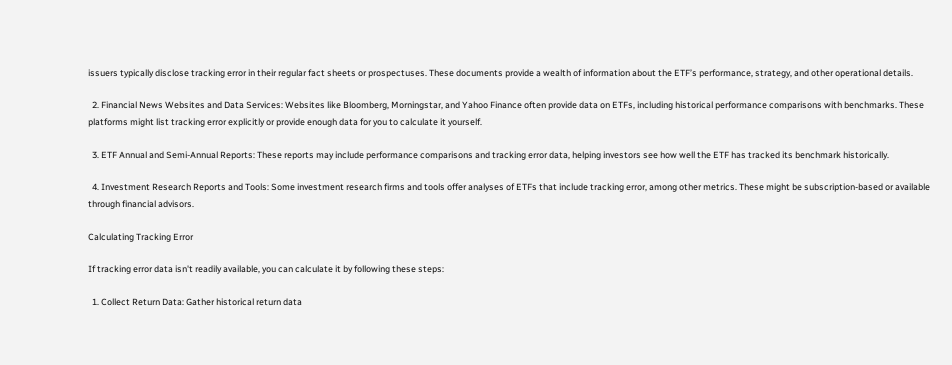issuers typically disclose tracking error in their regular fact sheets or prospectuses. These documents provide a wealth of information about the ETF’s performance, strategy, and other operational details.

  2. Financial News Websites and Data Services: Websites like Bloomberg, Morningstar, and Yahoo Finance often provide data on ETFs, including historical performance comparisons with benchmarks. These platforms might list tracking error explicitly or provide enough data for you to calculate it yourself.

  3. ETF Annual and Semi-Annual Reports: These reports may include performance comparisons and tracking error data, helping investors see how well the ETF has tracked its benchmark historically.

  4. Investment Research Reports and Tools: Some investment research firms and tools offer analyses of ETFs that include tracking error, among other metrics. These might be subscription-based or available through financial advisors.

Calculating Tracking Error

If tracking error data isn't readily available, you can calculate it by following these steps:

  1. Collect Return Data: Gather historical return data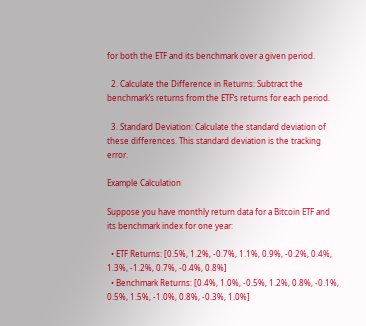for both the ETF and its benchmark over a given period.

  2. Calculate the Difference in Returns: Subtract the benchmark’s returns from the ETF’s returns for each period.

  3. Standard Deviation: Calculate the standard deviation of these differences. This standard deviation is the tracking error.

Example Calculation

Suppose you have monthly return data for a Bitcoin ETF and its benchmark index for one year:

  • ETF Returns: [0.5%, 1.2%, -0.7%, 1.1%, 0.9%, -0.2%, 0.4%, 1.3%, -1.2%, 0.7%, -0.4%, 0.8%]
  • Benchmark Returns: [0.4%, 1.0%, -0.5%, 1.2%, 0.8%, -0.1%, 0.5%, 1.5%, -1.0%, 0.8%, -0.3%, 1.0%]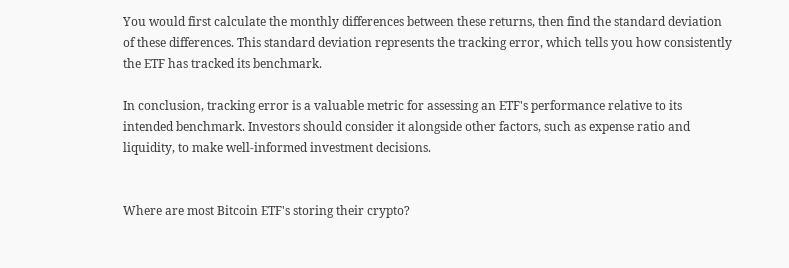You would first calculate the monthly differences between these returns, then find the standard deviation of these differences. This standard deviation represents the tracking error, which tells you how consistently the ETF has tracked its benchmark.

In conclusion, tracking error is a valuable metric for assessing an ETF's performance relative to its intended benchmark. Investors should consider it alongside other factors, such as expense ratio and liquidity, to make well-informed investment decisions.


Where are most Bitcoin ETF's storing their crypto?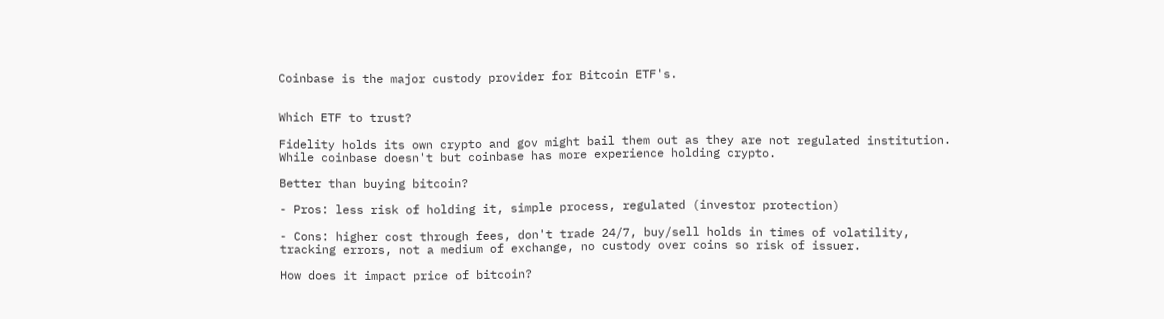Coinbase is the major custody provider for Bitcoin ETF's.


Which ETF to trust?

Fidelity holds its own crypto and gov might bail them out as they are not regulated institution. While coinbase doesn't but coinbase has more experience holding crypto.

Better than buying bitcoin?

- Pros: less risk of holding it, simple process, regulated (investor protection)

- Cons: higher cost through fees, don't trade 24/7, buy/sell holds in times of volatility, tracking errors, not a medium of exchange, no custody over coins so risk of issuer.

How does it impact price of bitcoin?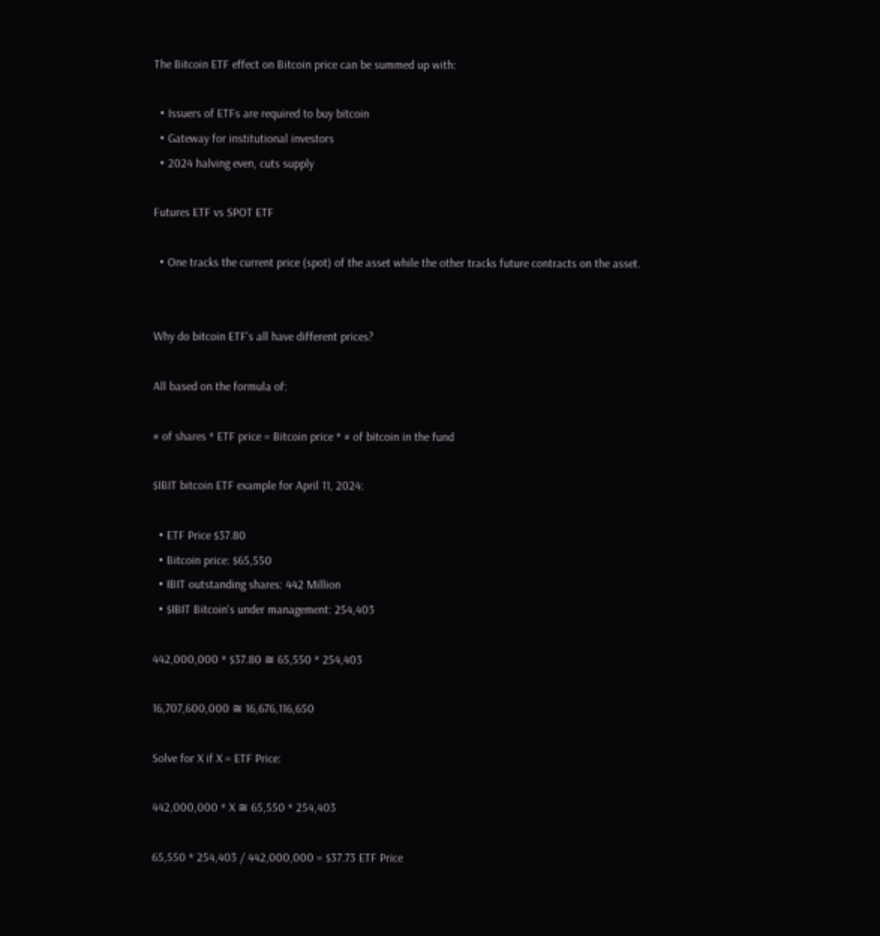The Bitcoin ETF effect on Bitcoin price can be summed up with:

  • Issuers of ETFs are required to buy bitcoin
  • Gateway for institutional investors
  • 2024 halving even, cuts supply

Futures ETF vs SPOT ETF

  • One tracks the current price (spot) of the asset while the other tracks future contracts on the asset.


Why do bitcoin ETF's all have different prices?

All based on the formula of:

# of shares * ETF price = Bitcoin price * # of bitcoin in the fund

$IBIT bitcoin ETF example for April 11, 2024:

  • ETF Price $37.80
  • Bitcoin price: $65,550
  • IBIT outstanding shares: 442 Million
  • $IBIT Bitcoin's under management: 254,403

442,000,000 * $37.80 ≅ 65,550 * 254,403

16,707,600,000 ≅ 16,676,116,650

Solve for X if X = ETF Price:

442,000,000 * X ≅ 65,550 * 254,403

65,550 * 254,403 / 442,000,000 = $37.73 ETF Price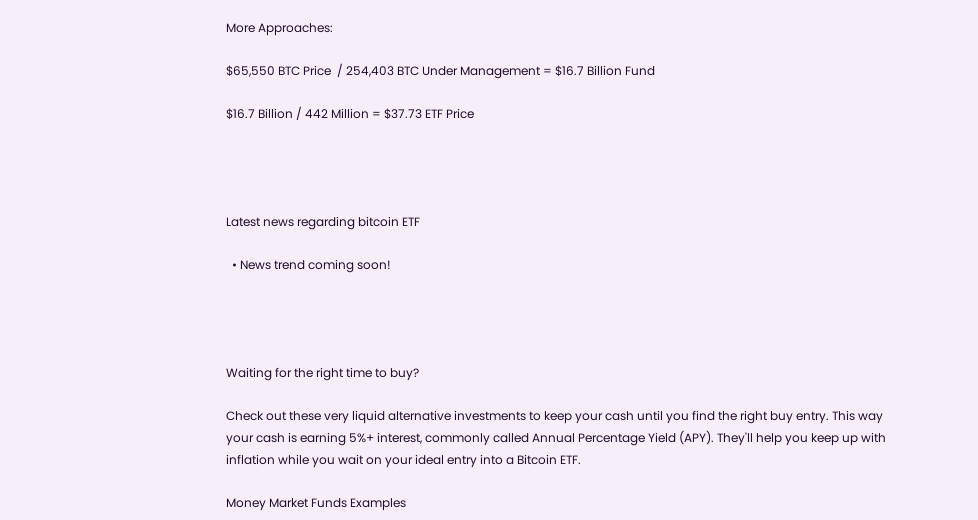More Approaches:

$65,550 BTC Price  / 254,403 BTC Under Management = $16.7 Billion Fund

$16.7 Billion / 442 Million = $37.73 ETF Price




Latest news regarding bitcoin ETF

  • News trend coming soon!




Waiting for the right time to buy?

Check out these very liquid alternative investments to keep your cash until you find the right buy entry. This way your cash is earning 5%+ interest, commonly called Annual Percentage Yield (APY). They'll help you keep up with inflation while you wait on your ideal entry into a Bitcoin ETF.

Money Market Funds Examples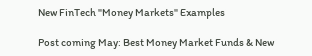New FinTech "Money Markets" Examples

Post coming May: Best Money Market Funds & New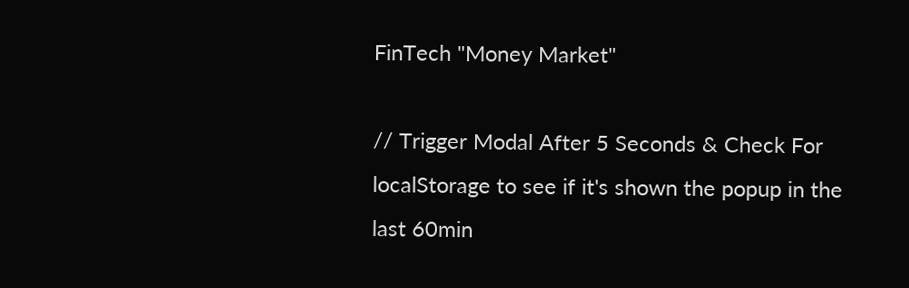FinTech "Money Market"

// Trigger Modal After 5 Seconds & Check For localStorage to see if it's shown the popup in the last 60min